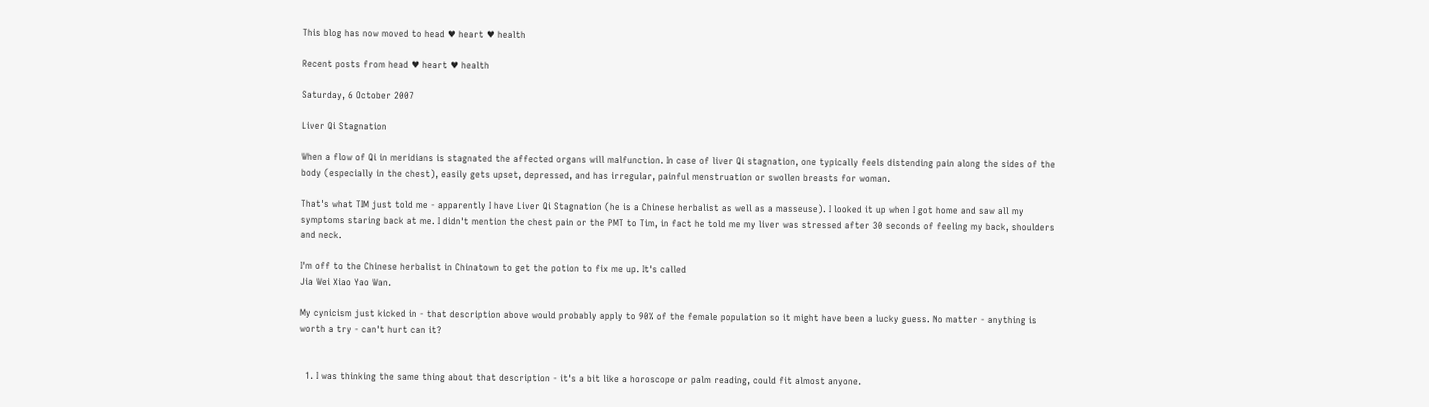This blog has now moved to head ♥ heart ♥ health

Recent posts from head ♥ heart ♥ health

Saturday, 6 October 2007

Liver Qi Stagnation

When a flow of Qi in meridians is stagnated the affected organs will malfunction. In case of liver Qi stagnation, one typically feels distending pain along the sides of the body (especially in the chest), easily gets upset, depressed, and has irregular, painful menstruation or swollen breasts for woman.

That's what TIM just told me - apparently I have Liver Qi Stagnation (he is a Chinese herbalist as well as a masseuse). I looked it up when I got home and saw all my symptoms staring back at me. I didn't mention the chest pain or the PMT to Tim, in fact he told me my liver was stressed after 30 seconds of feeling my back, shoulders and neck.

I'm off to the Chinese herbalist in Chinatown to get the potion to fix me up. It's called
Jia Wei Xiao Yao Wan.

My cynicism just kicked in - that description above would probably apply to 90% of the female population so it might have been a lucky guess. No matter - anything is worth a try - can't hurt can it?


  1. I was thinking the same thing about that description - it's a bit like a horoscope or palm reading, could fit almost anyone.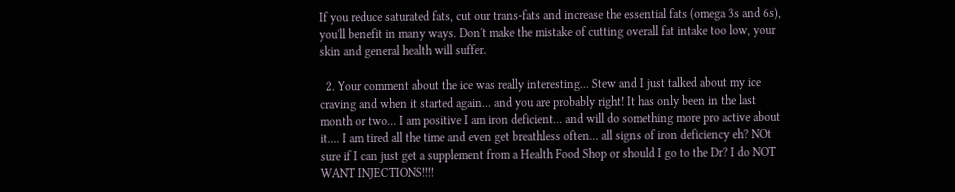If you reduce saturated fats, cut our trans-fats and increase the essential fats (omega 3s and 6s), you'll benefit in many ways. Don't make the mistake of cutting overall fat intake too low, your skin and general health will suffer.

  2. Your comment about the ice was really interesting... Stew and I just talked about my ice craving and when it started again... and you are probably right! It has only been in the last month or two... I am positive I am iron deficient... and will do something more pro active about it.... I am tired all the time and even get breathless often... all signs of iron deficiency eh? NOt sure if I can just get a supplement from a Health Food Shop or should I go to the Dr? I do NOT WANT INJECTIONS!!!!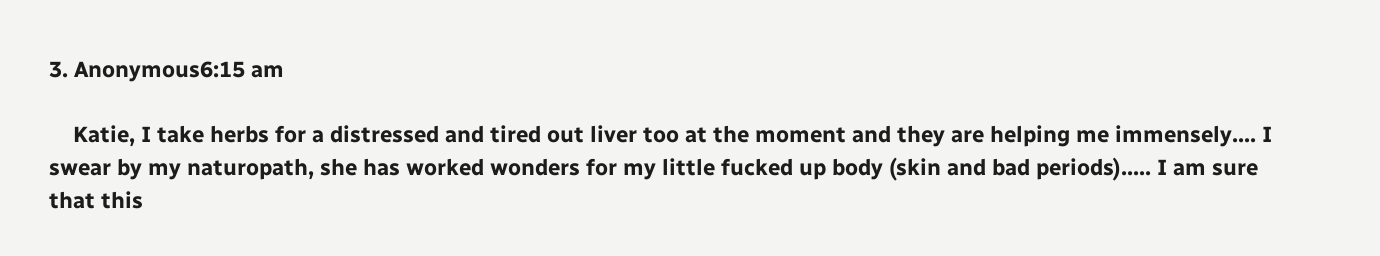3. Anonymous6:15 am

    Katie, I take herbs for a distressed and tired out liver too at the moment and they are helping me immensely.... I swear by my naturopath, she has worked wonders for my little fucked up body (skin and bad periods)..... I am sure that this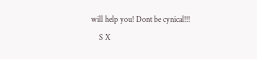will help you! Dont be cynical!!!
    S X